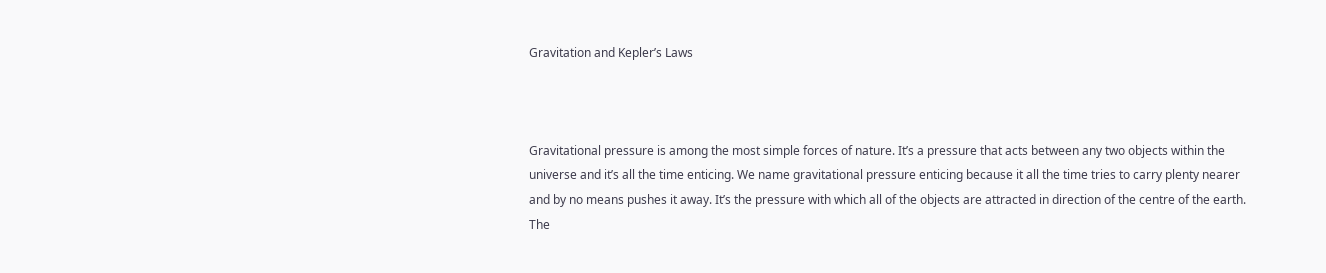Gravitation and Kepler’s Laws



Gravitational pressure is among the most simple forces of nature. It’s a pressure that acts between any two objects within the universe and it’s all the time enticing. We name gravitational pressure enticing because it all the time tries to carry plenty nearer and by no means pushes it away. It’s the pressure with which all of the objects are attracted in direction of the centre of the earth. The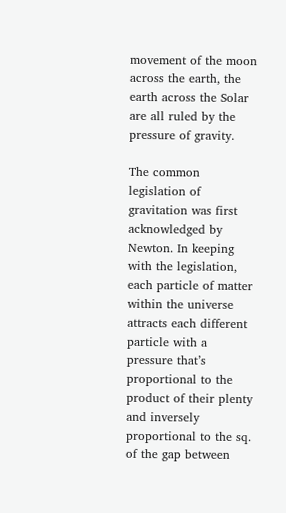movement of the moon across the earth, the earth across the Solar are all ruled by the pressure of gravity.

The common legislation of gravitation was first acknowledged by Newton. In keeping with the legislation, each particle of matter within the universe attracts each different particle with a pressure that’s proportional to the product of their plenty and inversely proportional to the sq. of the gap between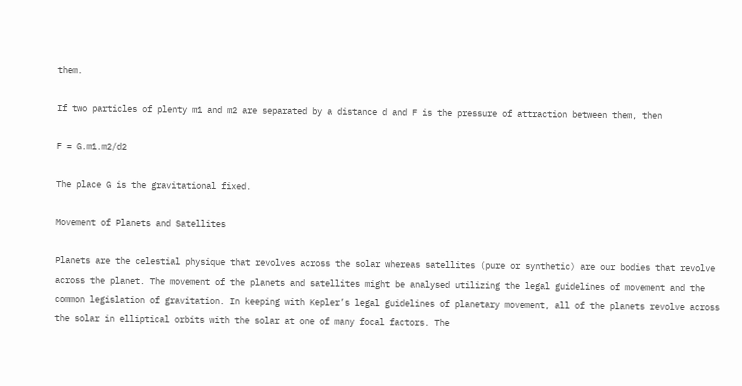them.

If two particles of plenty m1 and m2 are separated by a distance d and F is the pressure of attraction between them, then

F = G.m1.m2/d2

The place G is the gravitational fixed.

Movement of Planets and Satellites

Planets are the celestial physique that revolves across the solar whereas satellites (pure or synthetic) are our bodies that revolve across the planet. The movement of the planets and satellites might be analysed utilizing the legal guidelines of movement and the common legislation of gravitation. In keeping with Kepler’s legal guidelines of planetary movement, all of the planets revolve across the solar in elliptical orbits with the solar at one of many focal factors. The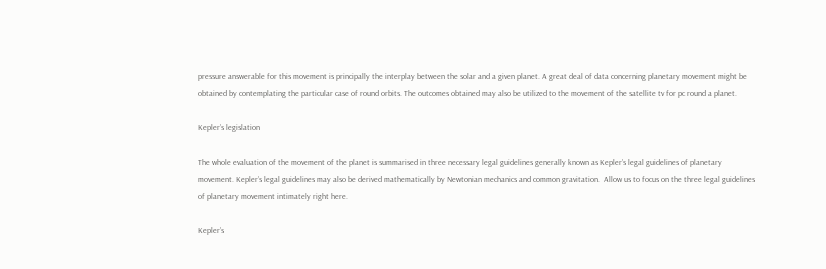pressure answerable for this movement is principally the interplay between the solar and a given planet. A great deal of data concerning planetary movement might be obtained by contemplating the particular case of round orbits. The outcomes obtained may also be utilized to the movement of the satellite tv for pc round a planet.

Kepler’s legislation

The whole evaluation of the movement of the planet is summarised in three necessary legal guidelines generally known as Kepler’s legal guidelines of planetary movement. Kepler’s legal guidelines may also be derived mathematically by Newtonian mechanics and common gravitation.  Allow us to focus on the three legal guidelines of planetary movement intimately right here.

Kepler’s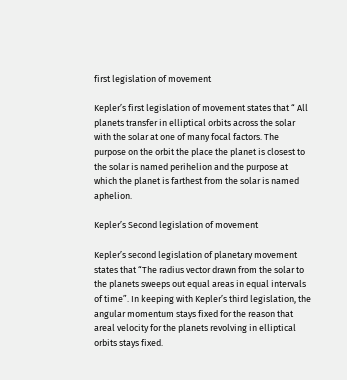first legislation of movement

Kepler’s first legislation of movement states that “ All planets transfer in elliptical orbits across the solar with the solar at one of many focal factors. The purpose on the orbit the place the planet is closest to the solar is named perihelion and the purpose at which the planet is farthest from the solar is named aphelion.

Kepler’s Second legislation of movement

Kepler’s second legislation of planetary movement states that “The radius vector drawn from the solar to the planets sweeps out equal areas in equal intervals of time”. In keeping with Kepler’s third legislation, the angular momentum stays fixed for the reason that areal velocity for the planets revolving in elliptical orbits stays fixed.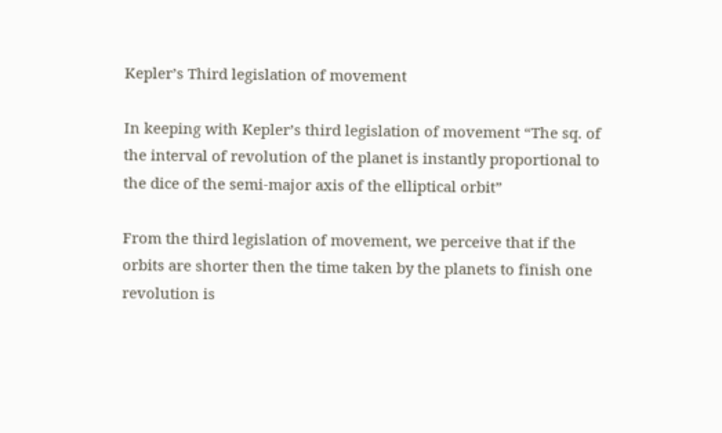Kepler’s Third legislation of movement

In keeping with Kepler’s third legislation of movement “The sq. of the interval of revolution of the planet is instantly proportional to the dice of the semi-major axis of the elliptical orbit”

From the third legislation of movement, we perceive that if the orbits are shorter then the time taken by the planets to finish one revolution is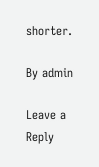shorter.

By admin

Leave a Reply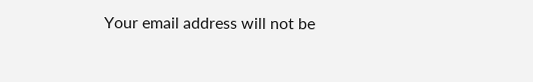Your email address will not be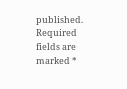published. Required fields are marked *